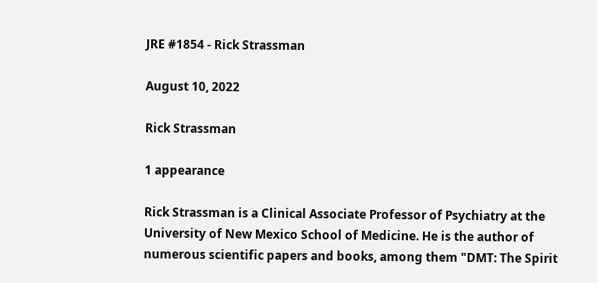JRE #1854 - Rick Strassman

August 10, 2022

Rick Strassman

1 appearance

Rick Strassman is a Clinical Associate Professor of Psychiatry at the University of New Mexico School of Medicine. He is the author of numerous scientific papers and books, among them "DMT: The Spirit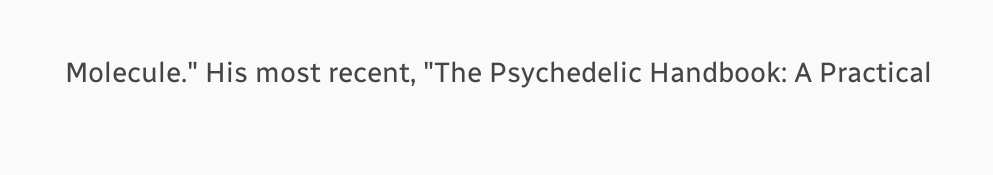Molecule." His most recent, "The Psychedelic Handbook: A Practical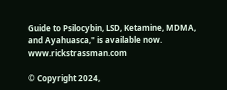Guide to Psilocybin, LSD, Ketamine, MDMA, and Ayahuasca," is available now. www.rickstrassman.com

© Copyright 2024,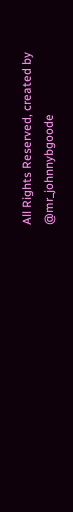All Rights Reserved, created by @mr_johnnybgoode